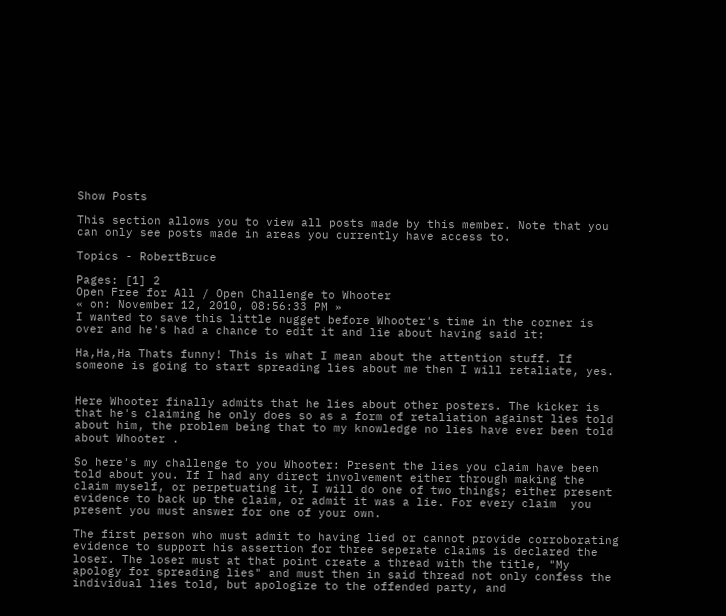Show Posts

This section allows you to view all posts made by this member. Note that you can only see posts made in areas you currently have access to.

Topics - RobertBruce

Pages: [1] 2
Open Free for All / Open Challenge to Whooter
« on: November 12, 2010, 08:56:33 PM »
I wanted to save this little nugget before Whooter's time in the corner is over and he's had a chance to edit it and lie about having said it:

Ha,Ha,Ha Thats funny! This is what I mean about the attention stuff. If someone is going to start spreading lies about me then I will retaliate, yes.


Here Whooter finally admits that he lies about other posters. The kicker is that he's claiming he only does so as a form of retaliation against lies told about him, the problem being that to my knowledge no lies have ever been told about Whooter .

So here's my challenge to you Whooter: Present the lies you claim have been told about you. If I had any direct involvement either through making the claim myself, or perpetuating it, I will do one of two things; either present evidence to back up the claim, or admit it was a lie. For every claim  you present you must answer for one of your own.

The first person who must admit to having lied or cannot provide corroborating evidence to support his assertion for three seperate claims is declared the loser. The loser must at that point create a thread with the title, "My apology for spreading lies" and must then in said thread not only confess the individual lies told, but apologize to the offended party, and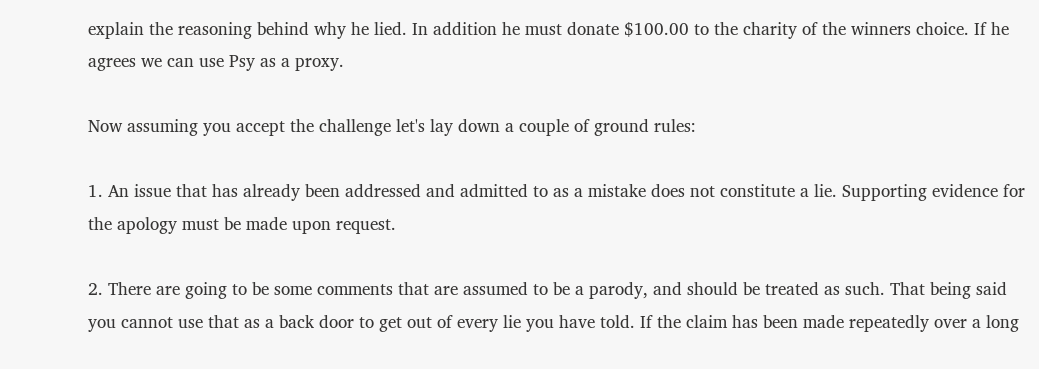explain the reasoning behind why he lied. In addition he must donate $100.00 to the charity of the winners choice. If he agrees we can use Psy as a proxy.

Now assuming you accept the challenge let's lay down a couple of ground rules:

1. An issue that has already been addressed and admitted to as a mistake does not constitute a lie. Supporting evidence for the apology must be made upon request.

2. There are going to be some comments that are assumed to be a parody, and should be treated as such. That being said you cannot use that as a back door to get out of every lie you have told. If the claim has been made repeatedly over a long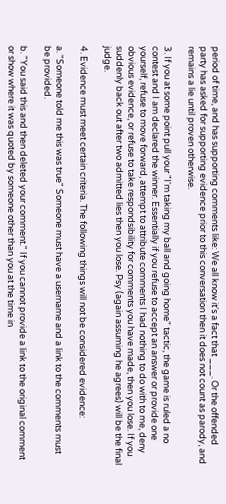period of time, and has supporting comments like: We all know it's a fact that ___. Or the offended party has asked for supporting evidence prior to this conversation then it does not count as parody, and remains a lie until proven otherwise.

3. If you at some point pull your "I'm taking my ball and going home" tactic, the game is ruled a no contest and I am declared the winner. Essentially if you refuse to accept an answer or provide one yourself, refuse to move forward, attempt to attribute comments I had nothing to do with to me, deny obvious evidence, or refuse to take respondsibility for comments you have made, then you lose. If you suddenly back out after two admitted lies then you lose. Psy (again assuming he agrees) will be the final judge.

4. Evidence must meet certain criteria. The following things will not be considered evidence:

a. "Someone told me this was true" Someone must have a username and a link to the comments must be provided.

b. "You said this and then deleted your comment." If you cannot provide a link to the original comment or show where it was quoted by someone other than you at the time in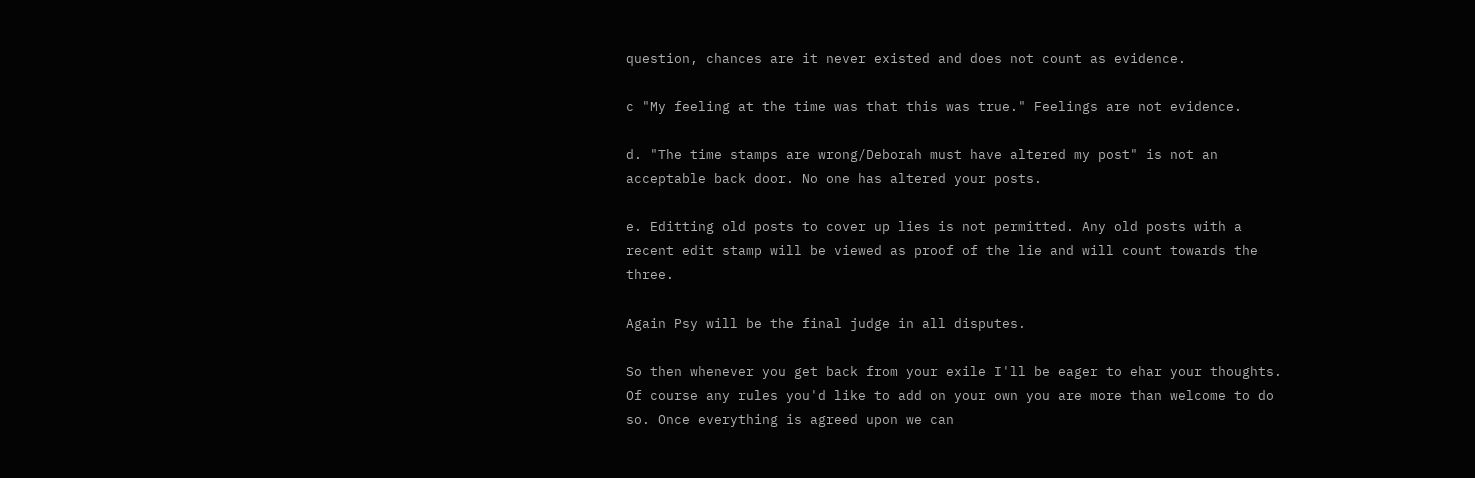question, chances are it never existed and does not count as evidence.

c "My feeling at the time was that this was true." Feelings are not evidence.

d. "The time stamps are wrong/Deborah must have altered my post" is not an acceptable back door. No one has altered your posts.

e. Editting old posts to cover up lies is not permitted. Any old posts with a recent edit stamp will be viewed as proof of the lie and will count towards the three.

Again Psy will be the final judge in all disputes.

So then whenever you get back from your exile I'll be eager to ehar your thoughts. Of course any rules you'd like to add on your own you are more than welcome to do so. Once everything is agreed upon we can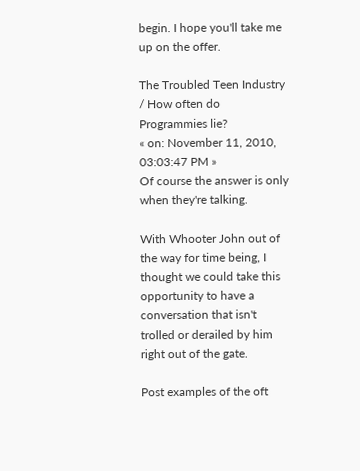begin. I hope you'll take me up on the offer.

The Troubled Teen Industry / How often do Programmies lie?
« on: November 11, 2010, 03:03:47 PM »
Of course the answer is only when they're talking.

With Whooter John out of the way for time being, I thought we could take this opportunity to have a conversation that isn't trolled or derailed by him right out of the gate.

Post examples of the oft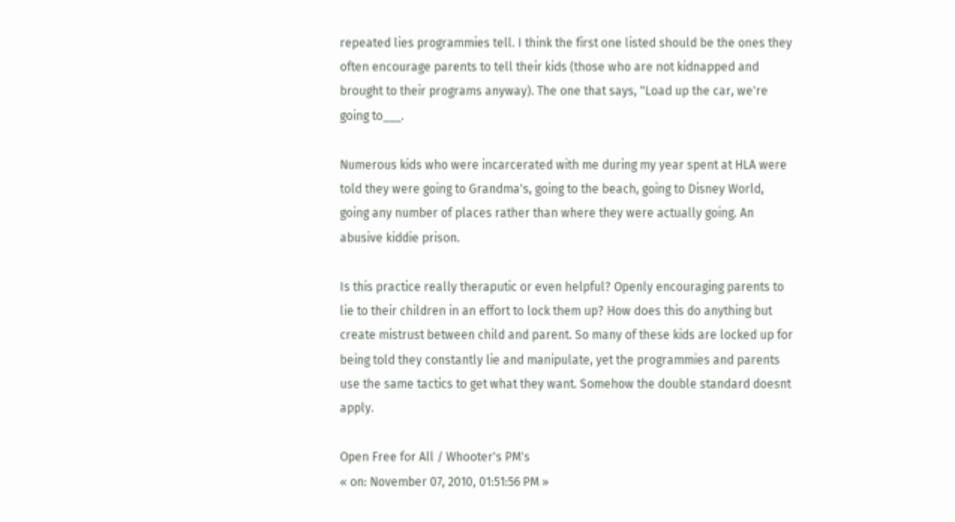repeated lies programmies tell. I think the first one listed should be the ones they often encourage parents to tell their kids (those who are not kidnapped and brought to their programs anyway). The one that says, "Load up the car, we're going to___.

Numerous kids who were incarcerated with me during my year spent at HLA were told they were going to Grandma's, going to the beach, going to Disney World, going any number of places rather than where they were actually going. An abusive kiddie prison.

Is this practice really theraputic or even helpful? Openly encouraging parents to lie to their children in an effort to lock them up? How does this do anything but create mistrust between child and parent. So many of these kids are locked up for being told they constantly lie and manipulate, yet the programmies and parents use the same tactics to get what they want. Somehow the double standard doesnt apply.

Open Free for All / Whooter's PM's
« on: November 07, 2010, 01:51:56 PM »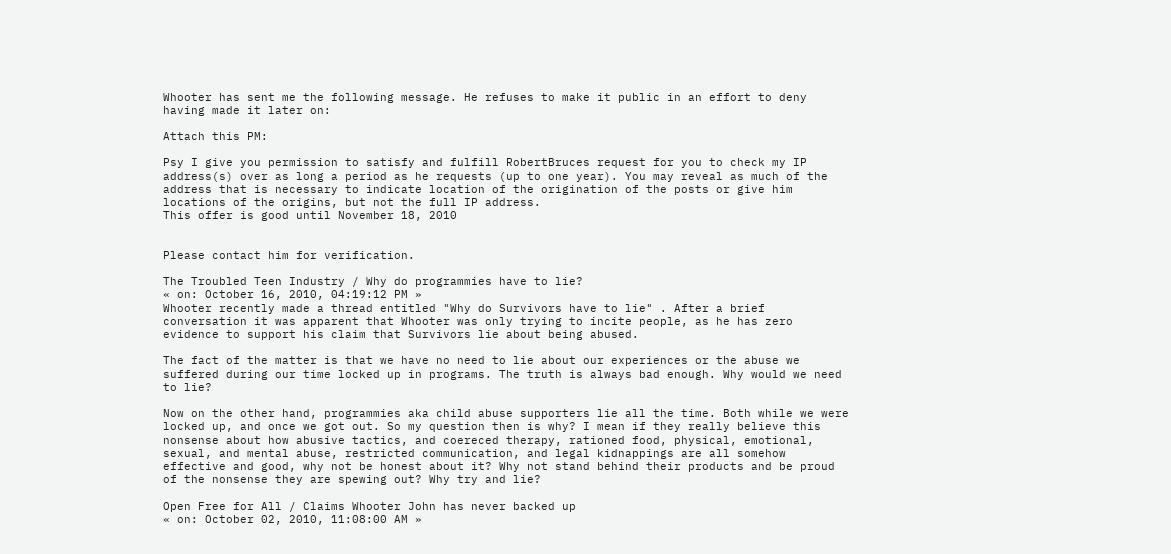Whooter has sent me the following message. He refuses to make it public in an effort to deny having made it later on:

Attach this PM:

Psy I give you permission to satisfy and fulfill RobertBruces request for you to check my IP address(s) over as long a period as he requests (up to one year). You may reveal as much of the address that is necessary to indicate location of the origination of the posts or give him locations of the origins, but not the full IP address.
This offer is good until November 18, 2010


Please contact him for verification.

The Troubled Teen Industry / Why do programmies have to lie?
« on: October 16, 2010, 04:19:12 PM »
Whooter recently made a thread entitled "Why do Survivors have to lie" . After a brief conversation it was apparent that Whooter was only trying to incite people, as he has zero evidence to support his claim that Survivors lie about being abused.

The fact of the matter is that we have no need to lie about our experiences or the abuse we suffered during our time locked up in programs. The truth is always bad enough. Why would we need to lie?

Now on the other hand, programmies aka child abuse supporters lie all the time. Both while we were locked up, and once we got out. So my question then is why? I mean if they really believe this nonsense about how abusive tactics, and coereced therapy, rationed food, physical, emotional, sexual, and mental abuse, restricted communication, and legal kidnappings are all somehow effective and good, why not be honest about it? Why not stand behind their products and be proud of the nonsense they are spewing out? Why try and lie?

Open Free for All / Claims Whooter John has never backed up
« on: October 02, 2010, 11:08:00 AM »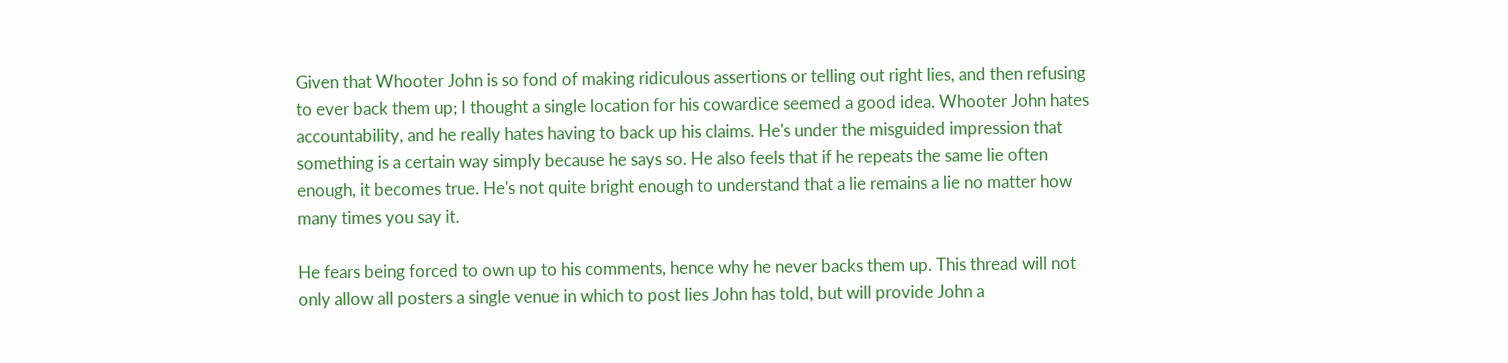Given that Whooter John is so fond of making ridiculous assertions or telling out right lies, and then refusing to ever back them up; I thought a single location for his cowardice seemed a good idea. Whooter John hates accountability, and he really hates having to back up his claims. He's under the misguided impression that something is a certain way simply because he says so. He also feels that if he repeats the same lie often enough, it becomes true. He's not quite bright enough to understand that a lie remains a lie no matter how many times you say it.

He fears being forced to own up to his comments, hence why he never backs them up. This thread will not only allow all posters a single venue in which to post lies John has told, but will provide John a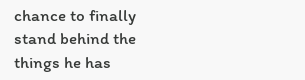chance to finally stand behind the things he has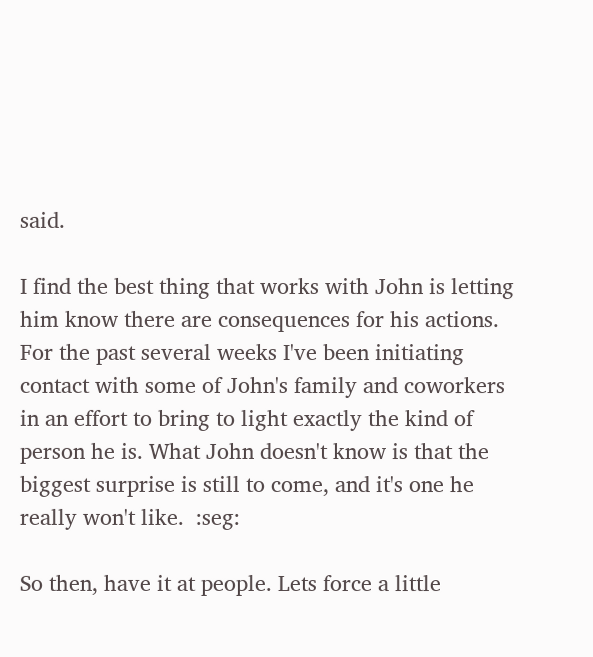said.

I find the best thing that works with John is letting him know there are consequences for his actions. For the past several weeks I've been initiating contact with some of John's family and coworkers in an effort to bring to light exactly the kind of person he is. What John doesn't know is that the biggest surprise is still to come, and it's one he really won't like.  :seg:

So then, have it at people. Lets force a little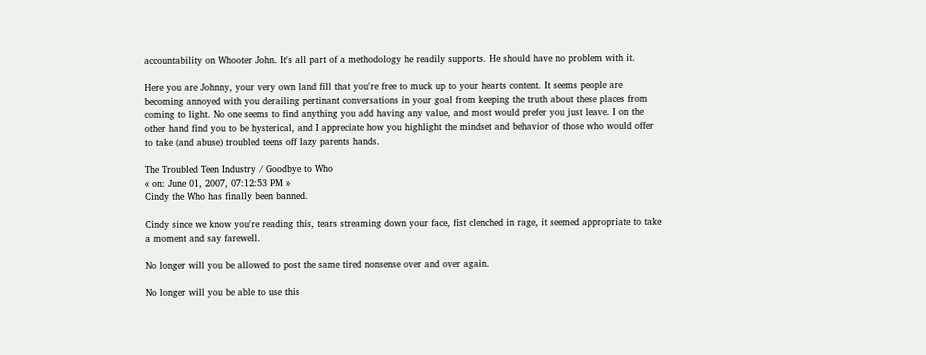accountability on Whooter John. It's all part of a methodology he readily supports. He should have no problem with it.

Here you are Johnny, your very own land fill that you're free to muck up to your hearts content. It seems people are becoming annoyed with you derailing pertinant conversations in your goal from keeping the truth about these places from coming to light. No one seems to find anything you add having any value, and most would prefer you just leave. I on the other hand find you to be hysterical, and I appreciate how you highlight the mindset and behavior of those who would offer to take (and abuse) troubled teens off lazy parents hands.

The Troubled Teen Industry / Goodbye to Who
« on: June 01, 2007, 07:12:53 PM »
Cindy the Who has finally been banned.

Cindy since we know you're reading this, tears streaming down your face, fist clenched in rage, it seemed appropriate to take a moment and say farewell.

No longer will you be allowed to post the same tired nonsense over and over again.

No longer will you be able to use this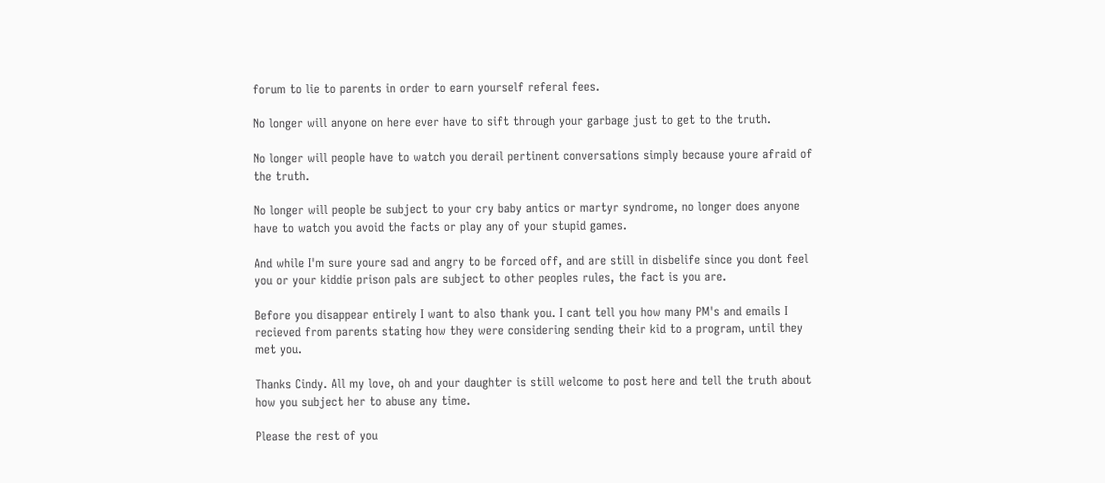forum to lie to parents in order to earn yourself referal fees.

No longer will anyone on here ever have to sift through your garbage just to get to the truth.

No longer will people have to watch you derail pertinent conversations simply because youre afraid of the truth.

No longer will people be subject to your cry baby antics or martyr syndrome, no longer does anyone have to watch you avoid the facts or play any of your stupid games.

And while I'm sure youre sad and angry to be forced off, and are still in disbelife since you dont feel you or your kiddie prison pals are subject to other peoples rules, the fact is you are.

Before you disappear entirely I want to also thank you. I cant tell you how many PM's and emails I recieved from parents stating how they were considering sending their kid to a program, until they met you.

Thanks Cindy. All my love, oh and your daughter is still welcome to post here and tell the truth about how you subject her to abuse any time.

Please the rest of you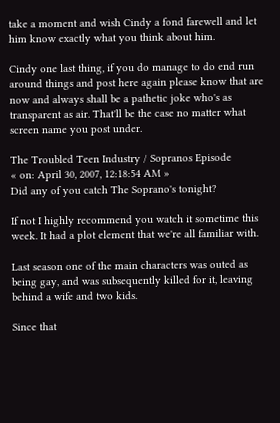take a moment and wish Cindy a fond farewell and let him know exactly what you think about him.

Cindy one last thing, if you do manage to do end run around things and post here again please know that are now and always shall be a pathetic joke who's as transparent as air. That'll be the case no matter what screen name you post under.

The Troubled Teen Industry / Sopranos Episode
« on: April 30, 2007, 12:18:54 AM »
Did any of you catch The Soprano's tonight?

If not I highly recommend you watch it sometime this week. It had a plot element that we're all familiar with.

Last season one of the main characters was outed as being gay, and was subsequently killed for it, leaving behind a wife and two kids.

Since that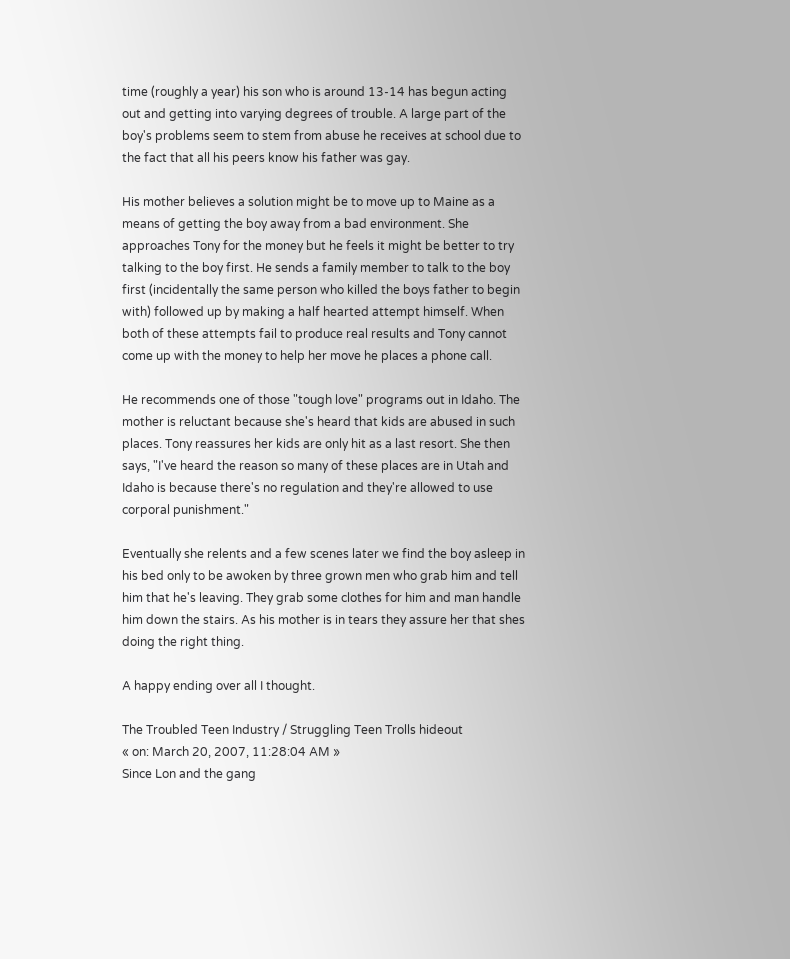time (roughly a year) his son who is around 13-14 has begun acting out and getting into varying degrees of trouble. A large part of the boy's problems seem to stem from abuse he receives at school due to the fact that all his peers know his father was gay.

His mother believes a solution might be to move up to Maine as a means of getting the boy away from a bad environment. She approaches Tony for the money but he feels it might be better to try talking to the boy first. He sends a family member to talk to the boy first (incidentally the same person who killed the boys father to begin with) followed up by making a half hearted attempt himself. When both of these attempts fail to produce real results and Tony cannot come up with the money to help her move he places a phone call.

He recommends one of those "tough love" programs out in Idaho. The mother is reluctant because she's heard that kids are abused in such places. Tony reassures her kids are only hit as a last resort. She then says, "I've heard the reason so many of these places are in Utah and Idaho is because there's no regulation and they're allowed to use corporal punishment."

Eventually she relents and a few scenes later we find the boy asleep in his bed only to be awoken by three grown men who grab him and tell him that he's leaving. They grab some clothes for him and man handle him down the stairs. As his mother is in tears they assure her that shes doing the right thing.

A happy ending over all I thought.

The Troubled Teen Industry / Struggling Teen Trolls hideout
« on: March 20, 2007, 11:28:04 AM »
Since Lon and the gang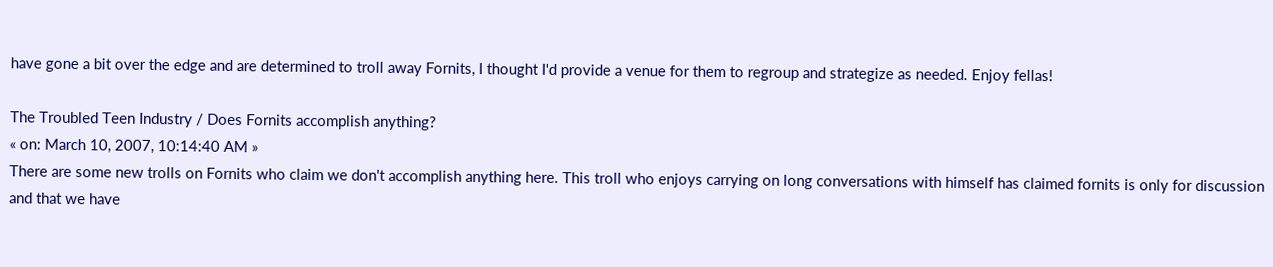have gone a bit over the edge and are determined to troll away Fornits, I thought I'd provide a venue for them to regroup and strategize as needed. Enjoy fellas!

The Troubled Teen Industry / Does Fornits accomplish anything?
« on: March 10, 2007, 10:14:40 AM »
There are some new trolls on Fornits who claim we don't accomplish anything here. This troll who enjoys carrying on long conversations with himself has claimed fornits is only for discussion and that we have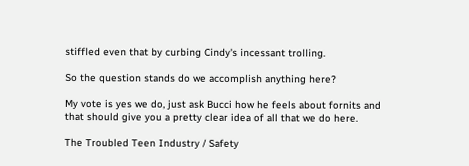stiffled even that by curbing Cindy's incessant trolling.

So the question stands do we accomplish anything here?

My vote is yes we do, just ask Bucci how he feels about fornits and that should give you a pretty clear idea of all that we do here.

The Troubled Teen Industry / Safety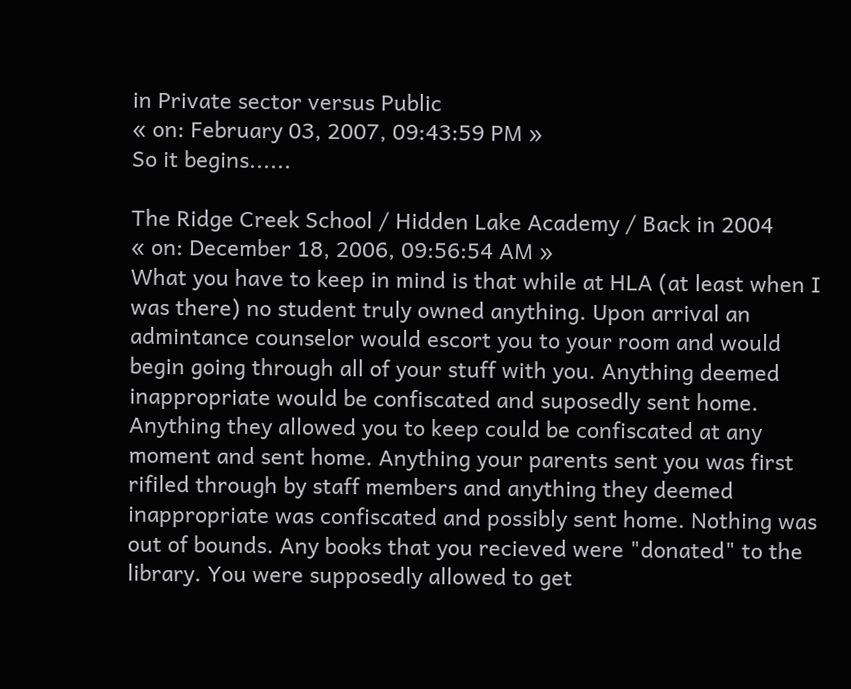in Private sector versus Public
« on: February 03, 2007, 09:43:59 PM »
So it begins......

The Ridge Creek School / Hidden Lake Academy / Back in 2004
« on: December 18, 2006, 09:56:54 AM »
What you have to keep in mind is that while at HLA (at least when I was there) no student truly owned anything. Upon arrival an admintance counselor would escort you to your room and would begin going through all of your stuff with you. Anything deemed inappropriate would be confiscated and suposedly sent home. Anything they allowed you to keep could be confiscated at any moment and sent home. Anything your parents sent you was first rifiled through by staff members and anything they deemed inappropriate was confiscated and possibly sent home. Nothing was out of bounds. Any books that you recieved were "donated" to the library. You were supposedly allowed to get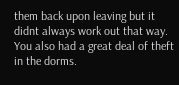them back upon leaving but it didnt always work out that way. You also had a great deal of theft in the dorms.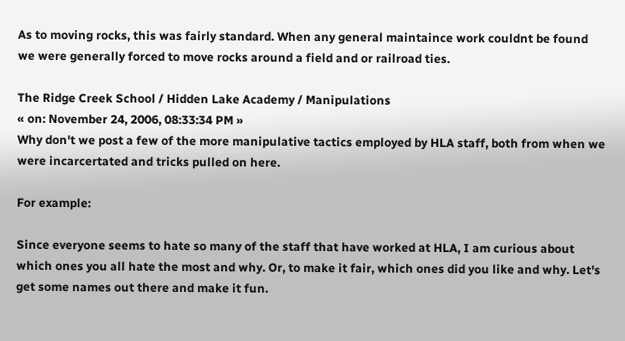As to moving rocks, this was fairly standard. When any general maintaince work couldnt be found we were generally forced to move rocks around a field and or railroad ties.

The Ridge Creek School / Hidden Lake Academy / Manipulations
« on: November 24, 2006, 08:33:34 PM »
Why don't we post a few of the more manipulative tactics employed by HLA staff, both from when we were incarcertated and tricks pulled on here.

For example:

Since everyone seems to hate so many of the staff that have worked at HLA, I am curious about which ones you all hate the most and why. Or, to make it fair, which ones did you like and why. Let's get some names out there and make it fun.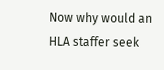Now why would an HLA staffer seek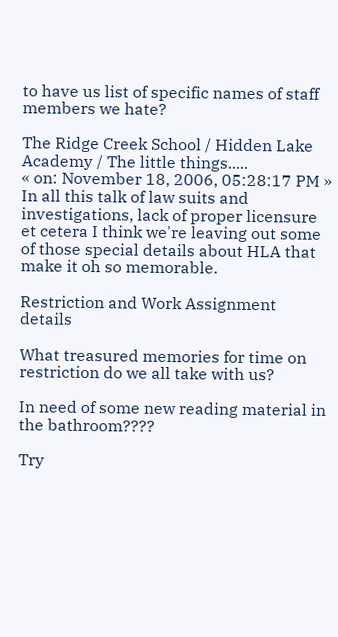to have us list of specific names of staff members we hate?

The Ridge Creek School / Hidden Lake Academy / The little things.....
« on: November 18, 2006, 05:28:17 PM »
In all this talk of law suits and investigations, lack of proper licensure et cetera I think we're leaving out some of those special details about HLA that make it oh so memorable.

Restriction and Work Assignment details

What treasured memories for time on restriction do we all take with us?

In need of some new reading material in the bathroom????

Try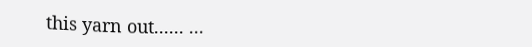this yarn out...... ...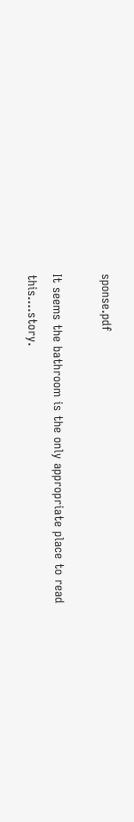sponse.pdf

It seems the bathroom is the only appropriate place to read this....story.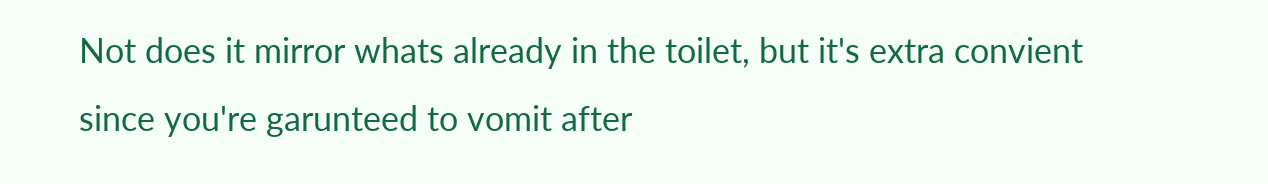Not does it mirror whats already in the toilet, but it's extra convient since you're garunteed to vomit after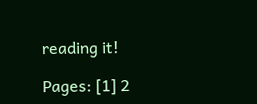reading it!

Pages: [1] 2